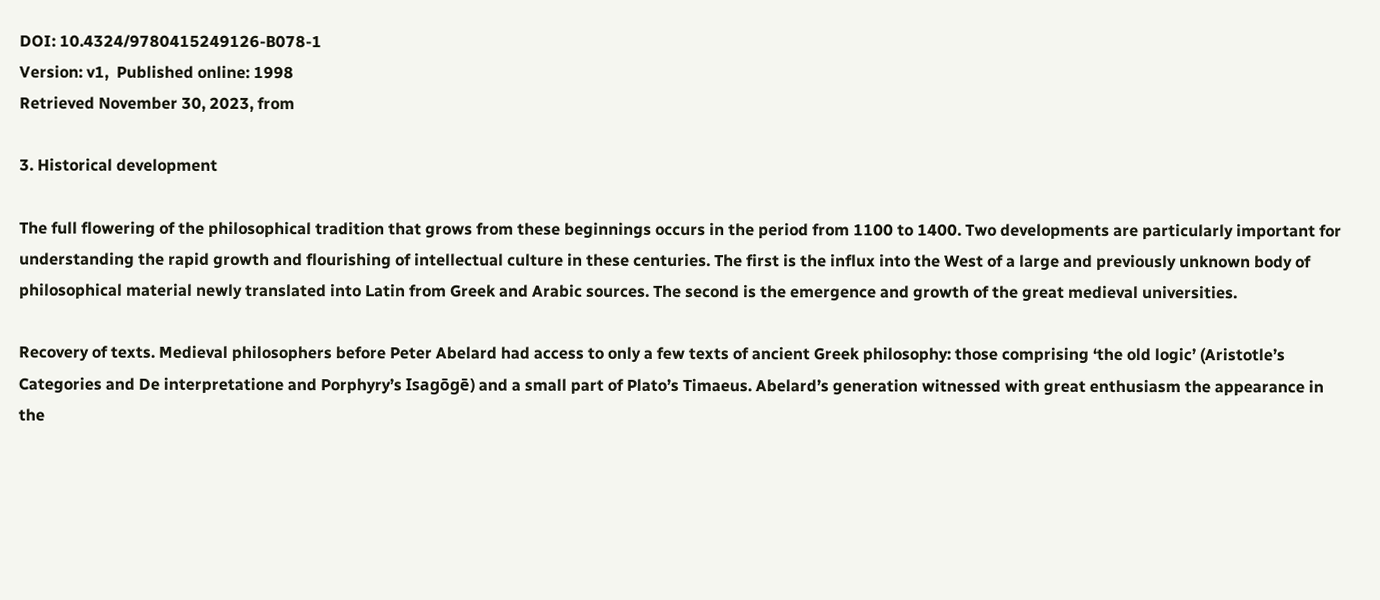DOI: 10.4324/9780415249126-B078-1
Version: v1,  Published online: 1998
Retrieved November 30, 2023, from

3. Historical development

The full flowering of the philosophical tradition that grows from these beginnings occurs in the period from 1100 to 1400. Two developments are particularly important for understanding the rapid growth and flourishing of intellectual culture in these centuries. The first is the influx into the West of a large and previously unknown body of philosophical material newly translated into Latin from Greek and Arabic sources. The second is the emergence and growth of the great medieval universities.

Recovery of texts. Medieval philosophers before Peter Abelard had access to only a few texts of ancient Greek philosophy: those comprising ‘the old logic’ (Aristotle’s Categories and De interpretatione and Porphyry’s Isagōgē) and a small part of Plato’s Timaeus. Abelard’s generation witnessed with great enthusiasm the appearance in the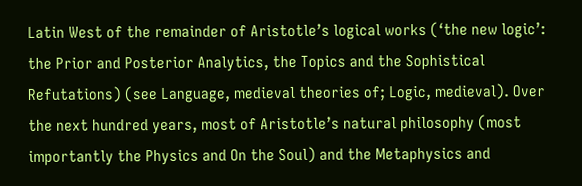Latin West of the remainder of Aristotle’s logical works (‘the new logic’: the Prior and Posterior Analytics, the Topics and the Sophistical Refutations) (see Language, medieval theories of; Logic, medieval). Over the next hundred years, most of Aristotle’s natural philosophy (most importantly the Physics and On the Soul) and the Metaphysics and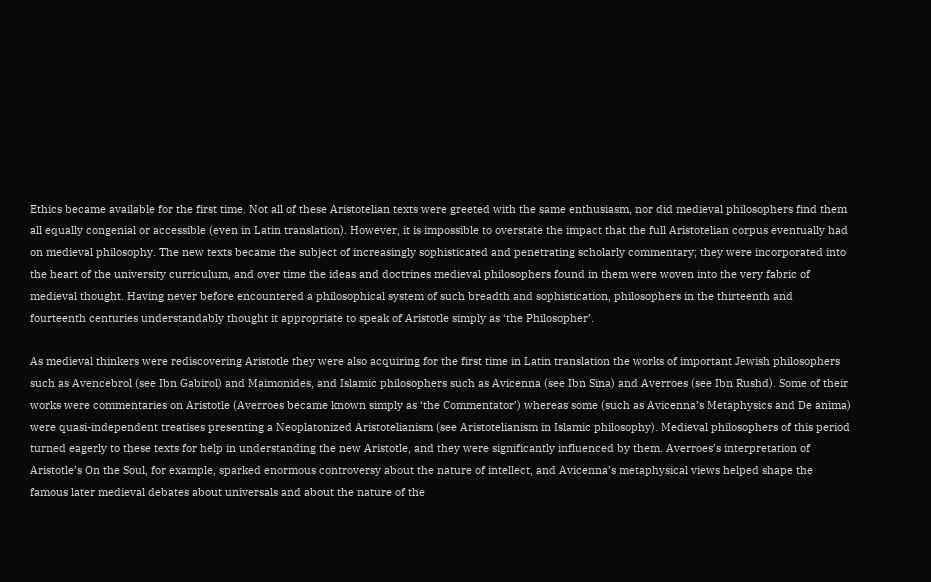Ethics became available for the first time. Not all of these Aristotelian texts were greeted with the same enthusiasm, nor did medieval philosophers find them all equally congenial or accessible (even in Latin translation). However, it is impossible to overstate the impact that the full Aristotelian corpus eventually had on medieval philosophy. The new texts became the subject of increasingly sophisticated and penetrating scholarly commentary; they were incorporated into the heart of the university curriculum, and over time the ideas and doctrines medieval philosophers found in them were woven into the very fabric of medieval thought. Having never before encountered a philosophical system of such breadth and sophistication, philosophers in the thirteenth and fourteenth centuries understandably thought it appropriate to speak of Aristotle simply as ‘the Philosopher’.

As medieval thinkers were rediscovering Aristotle they were also acquiring for the first time in Latin translation the works of important Jewish philosophers such as Avencebrol (see Ibn Gabirol) and Maimonides, and Islamic philosophers such as Avicenna (see Ibn Sina) and Averroes (see Ibn Rushd). Some of their works were commentaries on Aristotle (Averroes became known simply as ‘the Commentator’) whereas some (such as Avicenna’s Metaphysics and De anima) were quasi-independent treatises presenting a Neoplatonized Aristotelianism (see Aristotelianism in Islamic philosophy). Medieval philosophers of this period turned eagerly to these texts for help in understanding the new Aristotle, and they were significantly influenced by them. Averroes’s interpretation of Aristotle’s On the Soul, for example, sparked enormous controversy about the nature of intellect, and Avicenna’s metaphysical views helped shape the famous later medieval debates about universals and about the nature of the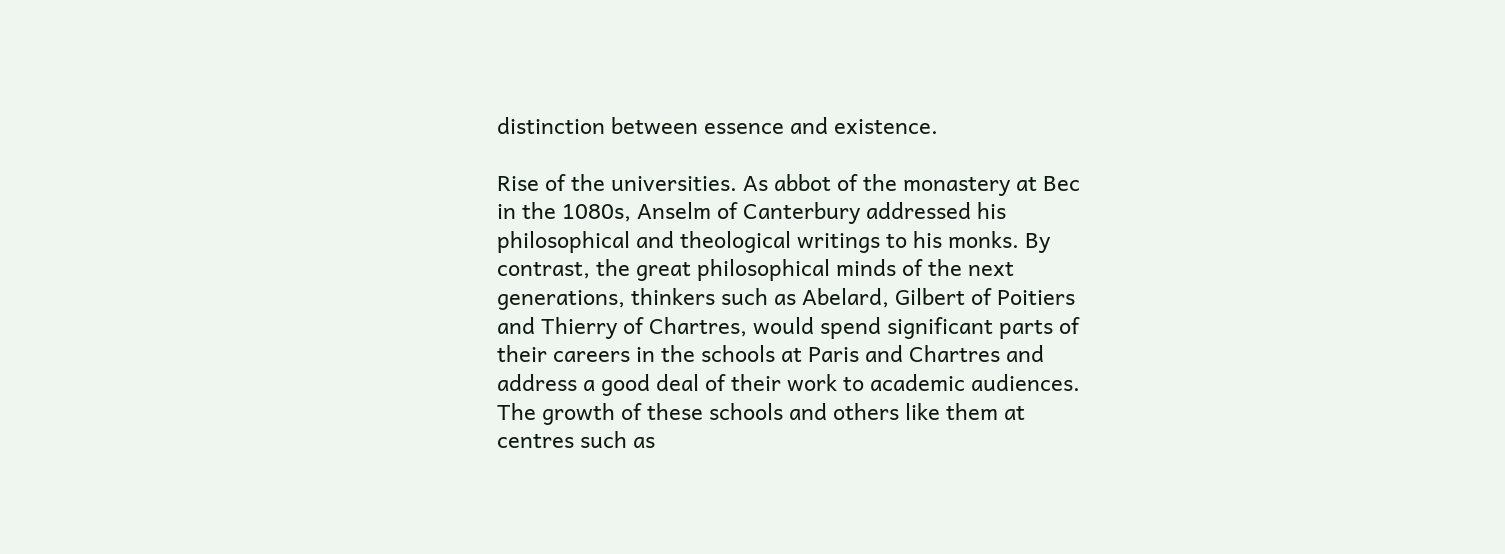distinction between essence and existence.

Rise of the universities. As abbot of the monastery at Bec in the 1080s, Anselm of Canterbury addressed his philosophical and theological writings to his monks. By contrast, the great philosophical minds of the next generations, thinkers such as Abelard, Gilbert of Poitiers and Thierry of Chartres, would spend significant parts of their careers in the schools at Paris and Chartres and address a good deal of their work to academic audiences. The growth of these schools and others like them at centres such as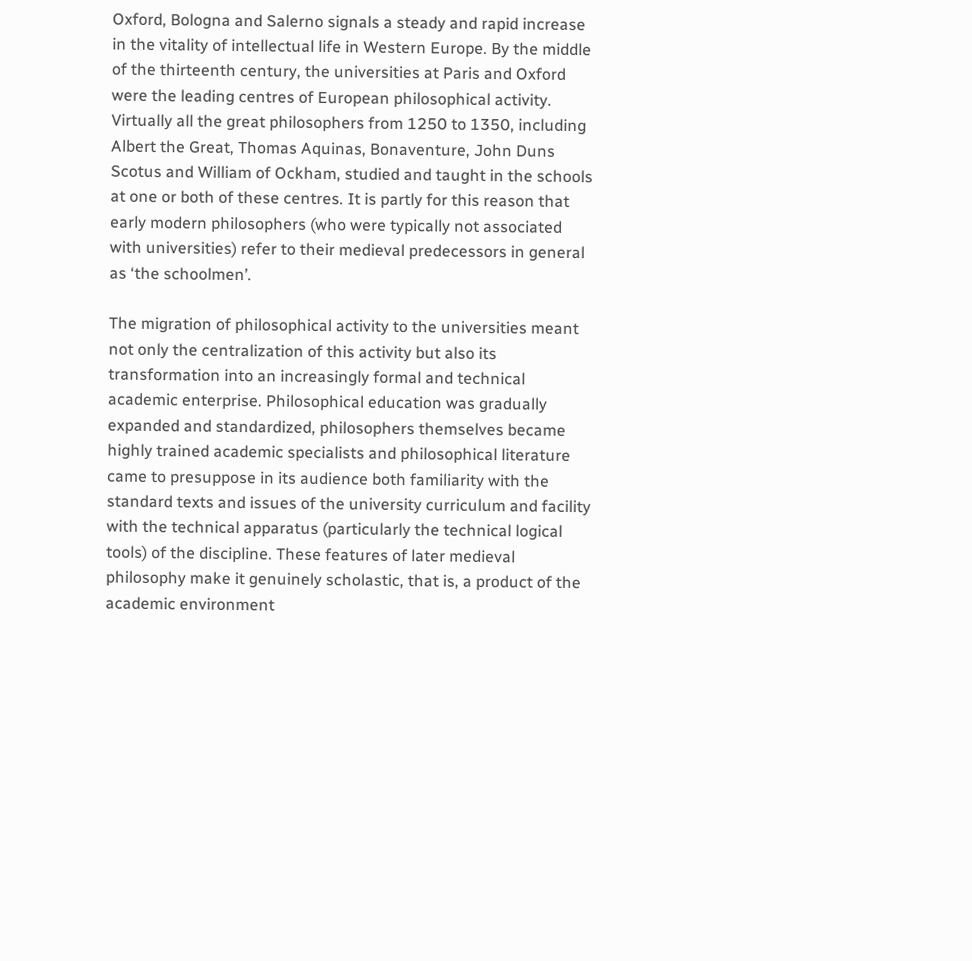Oxford, Bologna and Salerno signals a steady and rapid increase in the vitality of intellectual life in Western Europe. By the middle of the thirteenth century, the universities at Paris and Oxford were the leading centres of European philosophical activity. Virtually all the great philosophers from 1250 to 1350, including Albert the Great, Thomas Aquinas, Bonaventure, John Duns Scotus and William of Ockham, studied and taught in the schools at one or both of these centres. It is partly for this reason that early modern philosophers (who were typically not associated with universities) refer to their medieval predecessors in general as ‘the schoolmen’.

The migration of philosophical activity to the universities meant not only the centralization of this activity but also its transformation into an increasingly formal and technical academic enterprise. Philosophical education was gradually expanded and standardized, philosophers themselves became highly trained academic specialists and philosophical literature came to presuppose in its audience both familiarity with the standard texts and issues of the university curriculum and facility with the technical apparatus (particularly the technical logical tools) of the discipline. These features of later medieval philosophy make it genuinely scholastic, that is, a product of the academic environment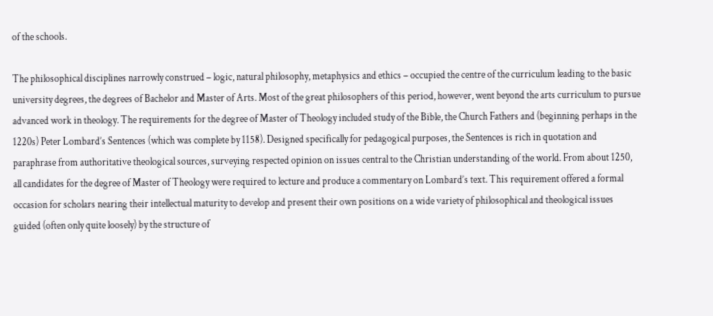of the schools.

The philosophical disciplines narrowly construed – logic, natural philosophy, metaphysics and ethics – occupied the centre of the curriculum leading to the basic university degrees, the degrees of Bachelor and Master of Arts. Most of the great philosophers of this period, however, went beyond the arts curriculum to pursue advanced work in theology. The requirements for the degree of Master of Theology included study of the Bible, the Church Fathers and (beginning perhaps in the 1220s) Peter Lombard’s Sentences (which was complete by 1158). Designed specifically for pedagogical purposes, the Sentences is rich in quotation and paraphrase from authoritative theological sources, surveying respected opinion on issues central to the Christian understanding of the world. From about 1250, all candidates for the degree of Master of Theology were required to lecture and produce a commentary on Lombard’s text. This requirement offered a formal occasion for scholars nearing their intellectual maturity to develop and present their own positions on a wide variety of philosophical and theological issues guided (often only quite loosely) by the structure of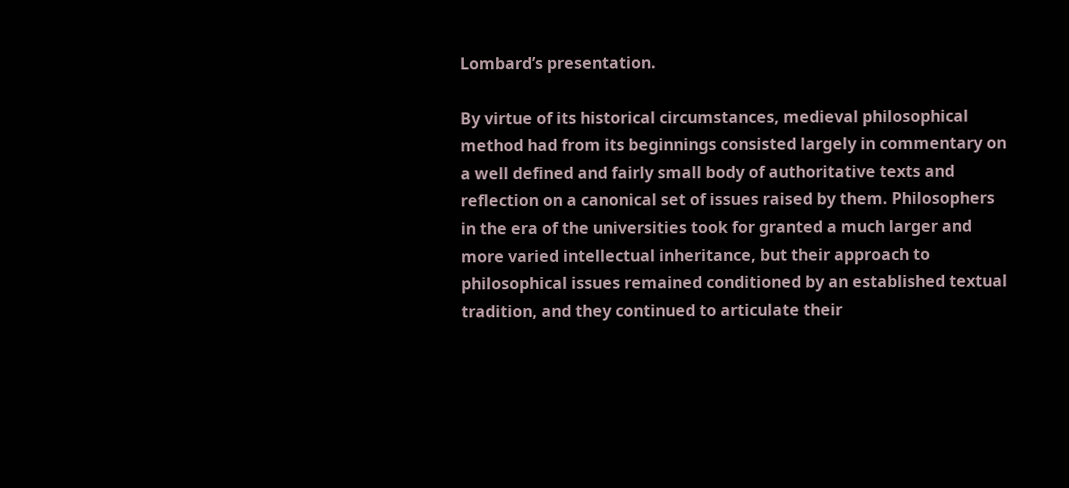Lombard’s presentation.

By virtue of its historical circumstances, medieval philosophical method had from its beginnings consisted largely in commentary on a well defined and fairly small body of authoritative texts and reflection on a canonical set of issues raised by them. Philosophers in the era of the universities took for granted a much larger and more varied intellectual inheritance, but their approach to philosophical issues remained conditioned by an established textual tradition, and they continued to articulate their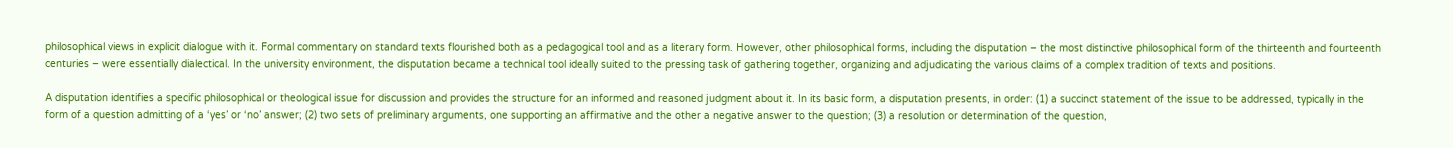philosophical views in explicit dialogue with it. Formal commentary on standard texts flourished both as a pedagogical tool and as a literary form. However, other philosophical forms, including the disputation – the most distinctive philosophical form of the thirteenth and fourteenth centuries – were essentially dialectical. In the university environment, the disputation became a technical tool ideally suited to the pressing task of gathering together, organizing and adjudicating the various claims of a complex tradition of texts and positions.

A disputation identifies a specific philosophical or theological issue for discussion and provides the structure for an informed and reasoned judgment about it. In its basic form, a disputation presents, in order: (1) a succinct statement of the issue to be addressed, typically in the form of a question admitting of a ‘yes’ or ‘no’ answer; (2) two sets of preliminary arguments, one supporting an affirmative and the other a negative answer to the question; (3) a resolution or determination of the question,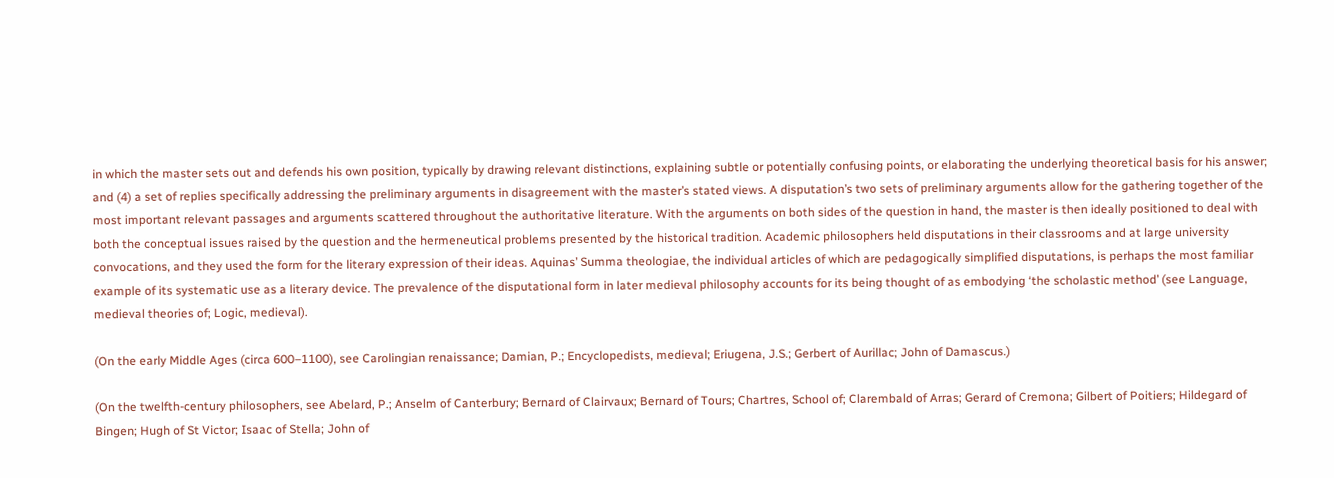in which the master sets out and defends his own position, typically by drawing relevant distinctions, explaining subtle or potentially confusing points, or elaborating the underlying theoretical basis for his answer; and (4) a set of replies specifically addressing the preliminary arguments in disagreement with the master’s stated views. A disputation’s two sets of preliminary arguments allow for the gathering together of the most important relevant passages and arguments scattered throughout the authoritative literature. With the arguments on both sides of the question in hand, the master is then ideally positioned to deal with both the conceptual issues raised by the question and the hermeneutical problems presented by the historical tradition. Academic philosophers held disputations in their classrooms and at large university convocations, and they used the form for the literary expression of their ideas. Aquinas’ Summa theologiae, the individual articles of which are pedagogically simplified disputations, is perhaps the most familiar example of its systematic use as a literary device. The prevalence of the disputational form in later medieval philosophy accounts for its being thought of as embodying ‘the scholastic method’ (see Language, medieval theories of; Logic, medieval).

(On the early Middle Ages (circa 600–1100), see Carolingian renaissance; Damian, P.; Encyclopedists, medieval; Eriugena, J.S.; Gerbert of Aurillac; John of Damascus.)

(On the twelfth-century philosophers, see Abelard, P.; Anselm of Canterbury; Bernard of Clairvaux; Bernard of Tours; Chartres, School of; Clarembald of Arras; Gerard of Cremona; Gilbert of Poitiers; Hildegard of Bingen; Hugh of St Victor; Isaac of Stella; John of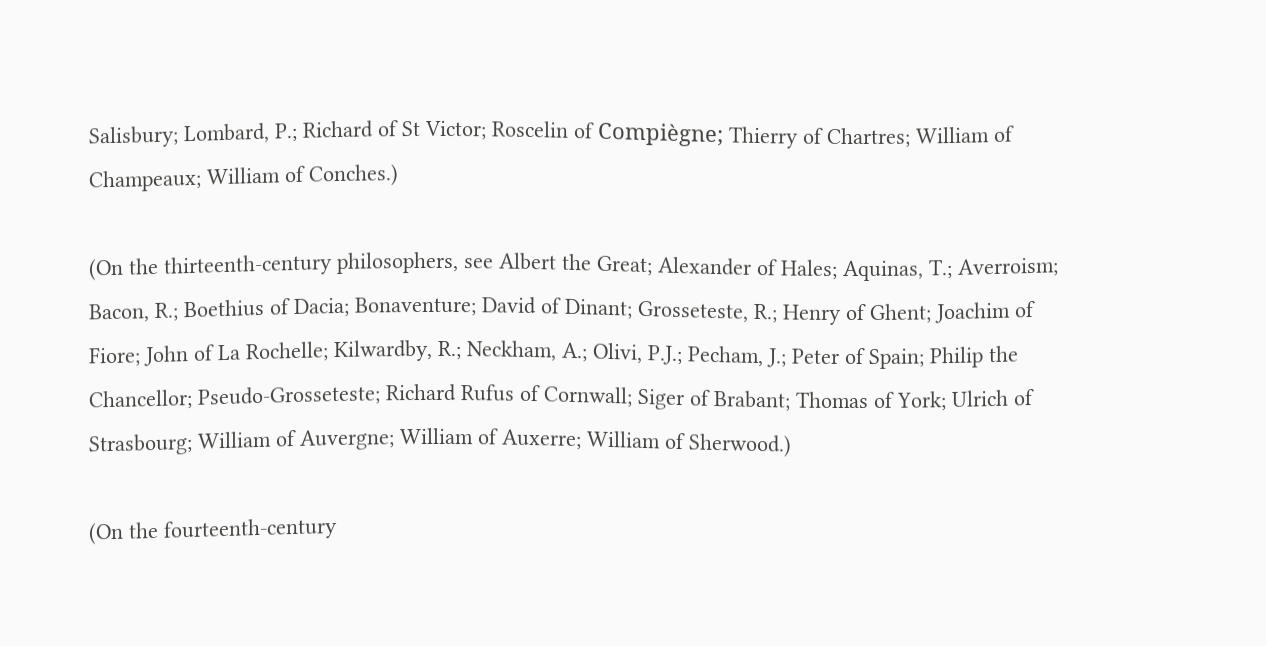Salisbury; Lombard, P.; Richard of St Victor; Roscelin of Compiègne; Thierry of Chartres; William of Champeaux; William of Conches.)

(On the thirteenth-century philosophers, see Albert the Great; Alexander of Hales; Aquinas, T.; Averroism; Bacon, R.; Boethius of Dacia; Bonaventure; David of Dinant; Grosseteste, R.; Henry of Ghent; Joachim of Fiore; John of La Rochelle; Kilwardby, R.; Neckham, A.; Olivi, P.J.; Pecham, J.; Peter of Spain; Philip the Chancellor; Pseudo-Grosseteste; Richard Rufus of Cornwall; Siger of Brabant; Thomas of York; Ulrich of Strasbourg; William of Auvergne; William of Auxerre; William of Sherwood.)

(On the fourteenth-century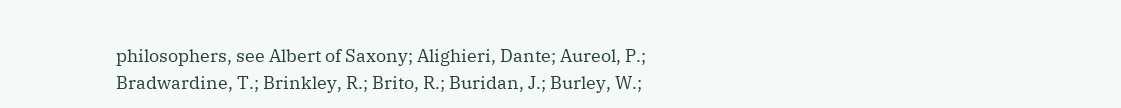philosophers, see Albert of Saxony; Alighieri, Dante; Aureol, P.; Bradwardine, T.; Brinkley, R.; Brito, R.; Buridan, J.; Burley, W.;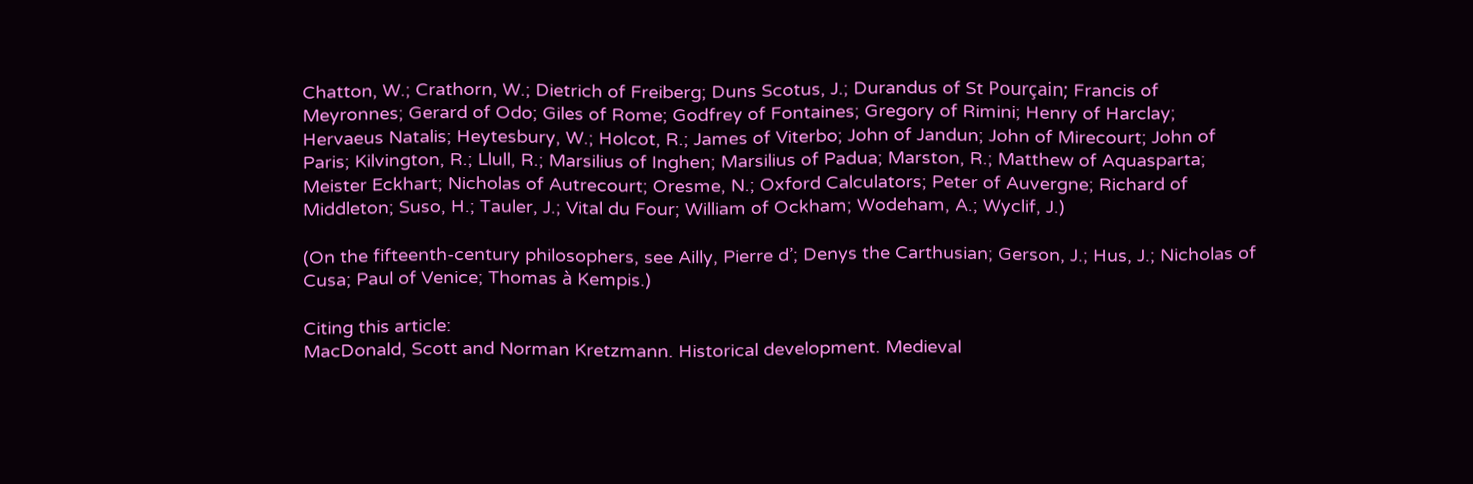Chatton, W.; Crathorn, W.; Dietrich of Freiberg; Duns Scotus, J.; Durandus of St Pourçain; Francis of Meyronnes; Gerard of Odo; Giles of Rome; Godfrey of Fontaines; Gregory of Rimini; Henry of Harclay; Hervaeus Natalis; Heytesbury, W.; Holcot, R.; James of Viterbo; John of Jandun; John of Mirecourt; John of Paris; Kilvington, R.; Llull, R.; Marsilius of Inghen; Marsilius of Padua; Marston, R.; Matthew of Aquasparta; Meister Eckhart; Nicholas of Autrecourt; Oresme, N.; Oxford Calculators; Peter of Auvergne; Richard of Middleton; Suso, H.; Tauler, J.; Vital du Four; William of Ockham; Wodeham, A.; Wyclif, J.)

(On the fifteenth-century philosophers, see Ailly, Pierre d’; Denys the Carthusian; Gerson, J.; Hus, J.; Nicholas of Cusa; Paul of Venice; Thomas à Kempis.)

Citing this article:
MacDonald, Scott and Norman Kretzmann. Historical development. Medieval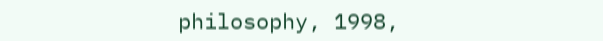philosophy, 1998,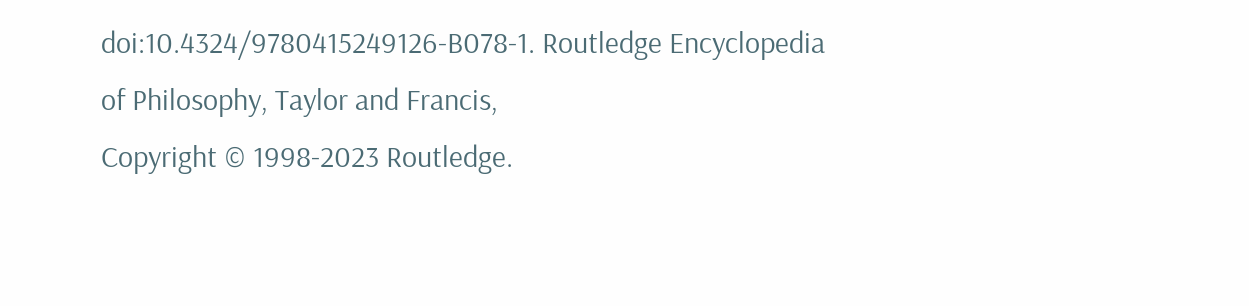doi:10.4324/9780415249126-B078-1. Routledge Encyclopedia of Philosophy, Taylor and Francis,
Copyright © 1998-2023 Routledge.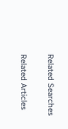Related Searches


Related Articles